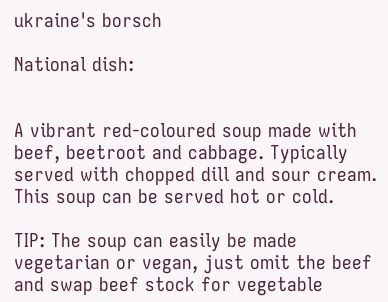ukraine's borsch

National dish:


A vibrant red-coloured soup made with beef, beetroot and cabbage. Typically served with chopped dill and sour cream. This soup can be served hot or cold.

TIP: The soup can easily be made vegetarian or vegan, just omit the beef and swap beef stock for vegetable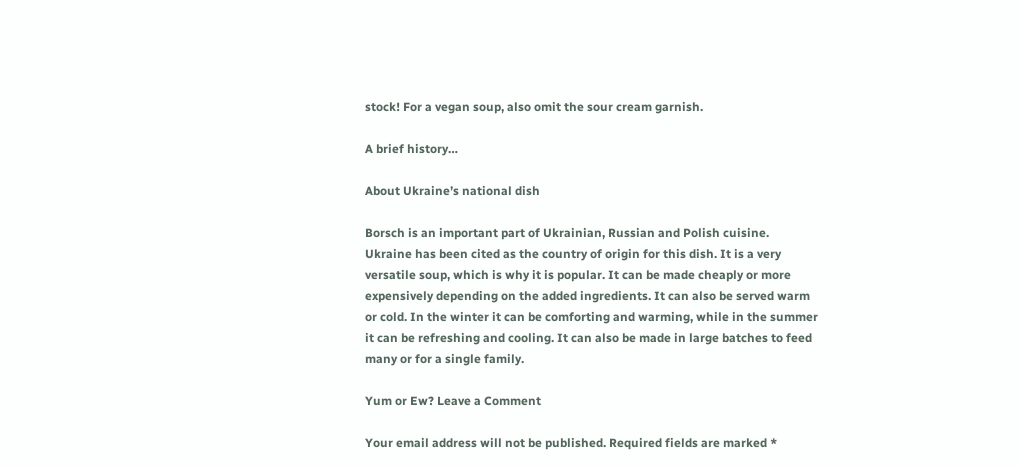stock! For a vegan soup, also omit the sour cream garnish.

A brief history…

About Ukraine’s national dish

Borsch is an important part of Ukrainian, Russian and Polish cuisine. Ukraine has been cited as the country of origin for this dish. It is a very versatile soup, which is why it is popular. It can be made cheaply or more expensively depending on the added ingredients. It can also be served warm or cold. In the winter it can be comforting and warming, while in the summer it can be refreshing and cooling. It can also be made in large batches to feed many or for a single family.

Yum or Ew? Leave a Comment

Your email address will not be published. Required fields are marked *